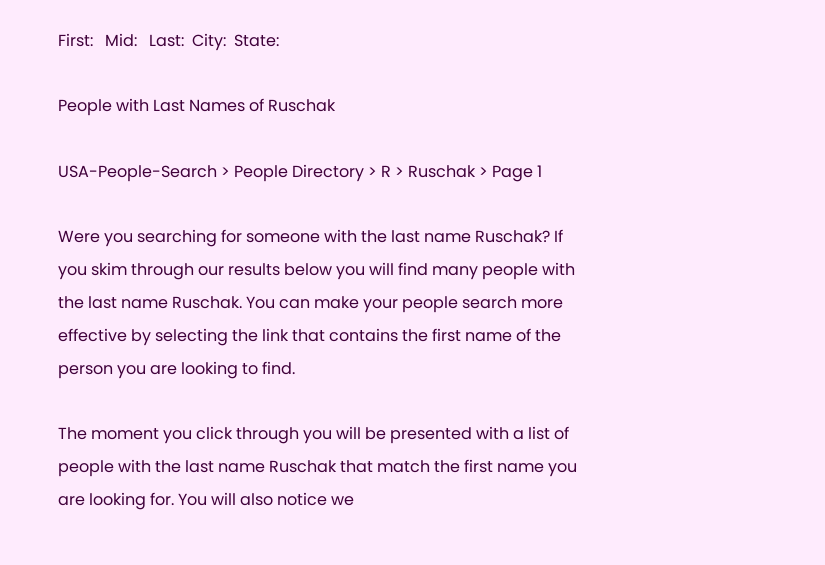First:   Mid:   Last:  City:  State:

People with Last Names of Ruschak

USA-People-Search > People Directory > R > Ruschak > Page 1

Were you searching for someone with the last name Ruschak? If you skim through our results below you will find many people with the last name Ruschak. You can make your people search more effective by selecting the link that contains the first name of the person you are looking to find.

The moment you click through you will be presented with a list of people with the last name Ruschak that match the first name you are looking for. You will also notice we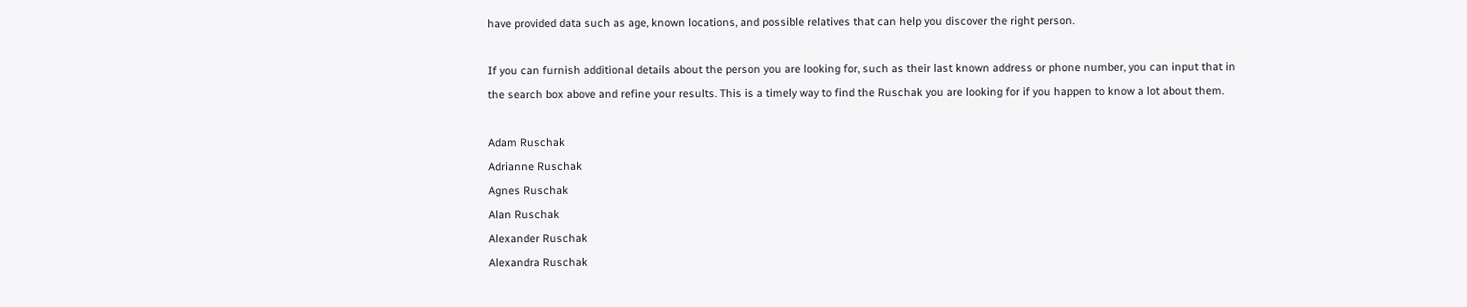have provided data such as age, known locations, and possible relatives that can help you discover the right person.

If you can furnish additional details about the person you are looking for, such as their last known address or phone number, you can input that in the search box above and refine your results. This is a timely way to find the Ruschak you are looking for if you happen to know a lot about them.

Adam Ruschak
Adrianne Ruschak
Agnes Ruschak
Alan Ruschak
Alexander Ruschak
Alexandra Ruschak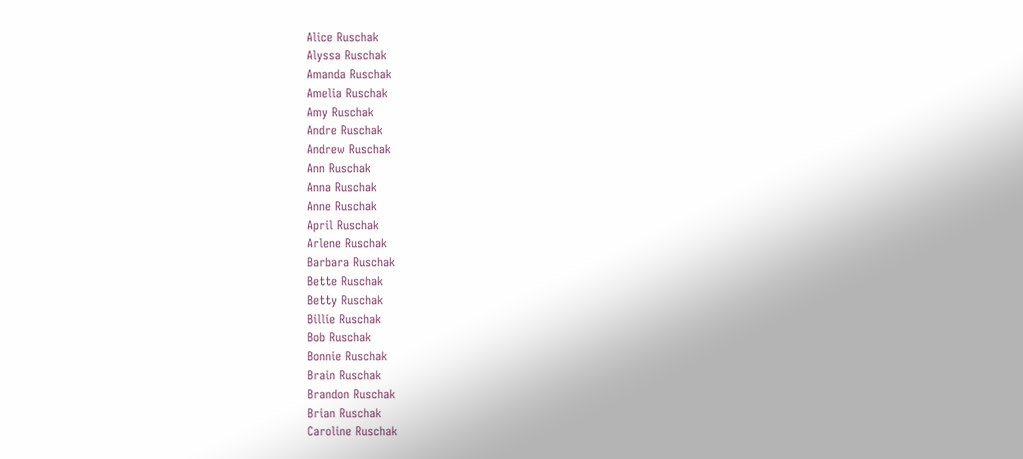Alice Ruschak
Alyssa Ruschak
Amanda Ruschak
Amelia Ruschak
Amy Ruschak
Andre Ruschak
Andrew Ruschak
Ann Ruschak
Anna Ruschak
Anne Ruschak
April Ruschak
Arlene Ruschak
Barbara Ruschak
Bette Ruschak
Betty Ruschak
Billie Ruschak
Bob Ruschak
Bonnie Ruschak
Brain Ruschak
Brandon Ruschak
Brian Ruschak
Caroline Ruschak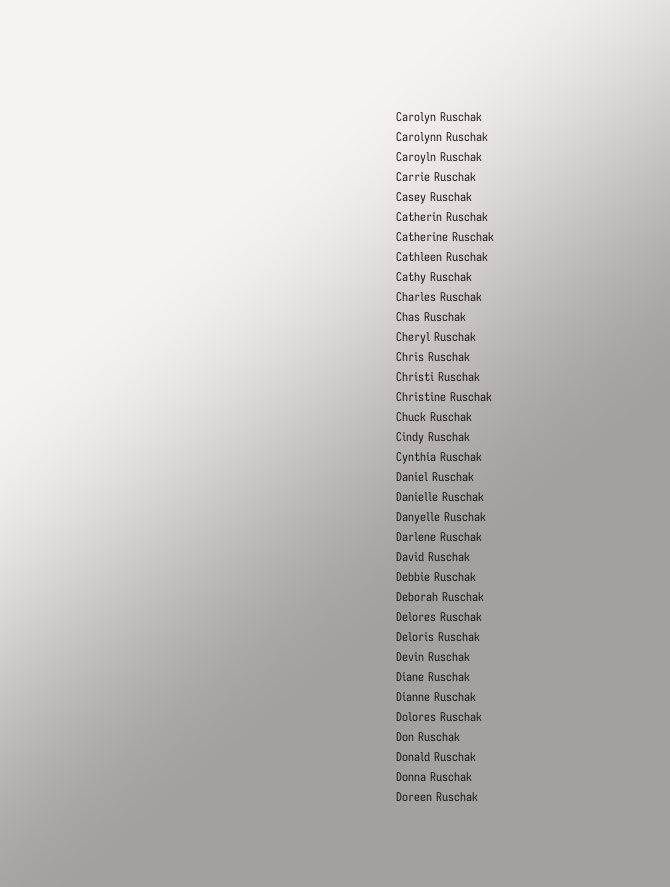Carolyn Ruschak
Carolynn Ruschak
Caroyln Ruschak
Carrie Ruschak
Casey Ruschak
Catherin Ruschak
Catherine Ruschak
Cathleen Ruschak
Cathy Ruschak
Charles Ruschak
Chas Ruschak
Cheryl Ruschak
Chris Ruschak
Christi Ruschak
Christine Ruschak
Chuck Ruschak
Cindy Ruschak
Cynthia Ruschak
Daniel Ruschak
Danielle Ruschak
Danyelle Ruschak
Darlene Ruschak
David Ruschak
Debbie Ruschak
Deborah Ruschak
Delores Ruschak
Deloris Ruschak
Devin Ruschak
Diane Ruschak
Dianne Ruschak
Dolores Ruschak
Don Ruschak
Donald Ruschak
Donna Ruschak
Doreen Ruschak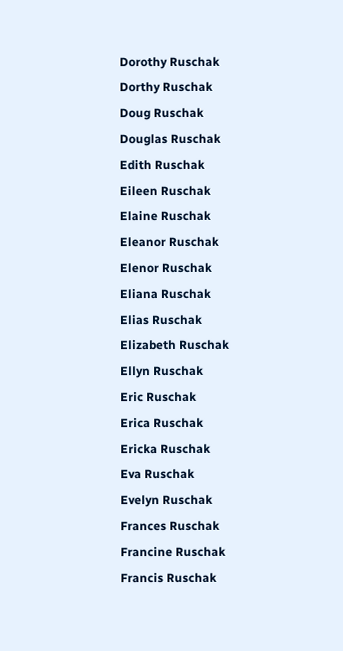Dorothy Ruschak
Dorthy Ruschak
Doug Ruschak
Douglas Ruschak
Edith Ruschak
Eileen Ruschak
Elaine Ruschak
Eleanor Ruschak
Elenor Ruschak
Eliana Ruschak
Elias Ruschak
Elizabeth Ruschak
Ellyn Ruschak
Eric Ruschak
Erica Ruschak
Ericka Ruschak
Eva Ruschak
Evelyn Ruschak
Frances Ruschak
Francine Ruschak
Francis Ruschak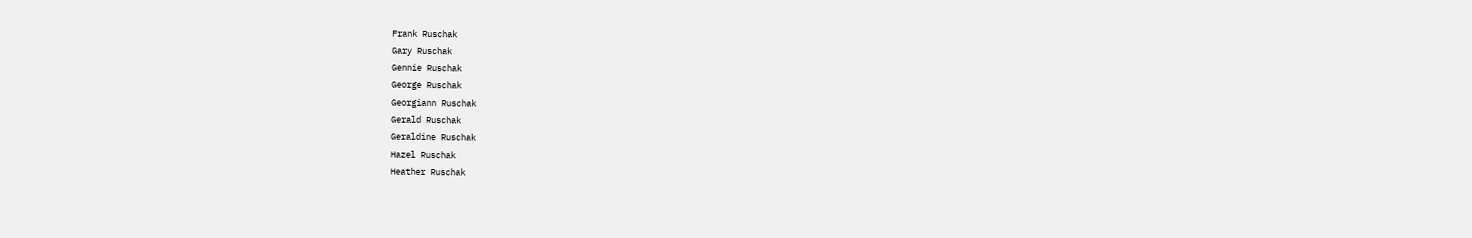Frank Ruschak
Gary Ruschak
Gennie Ruschak
George Ruschak
Georgiann Ruschak
Gerald Ruschak
Geraldine Ruschak
Hazel Ruschak
Heather Ruschak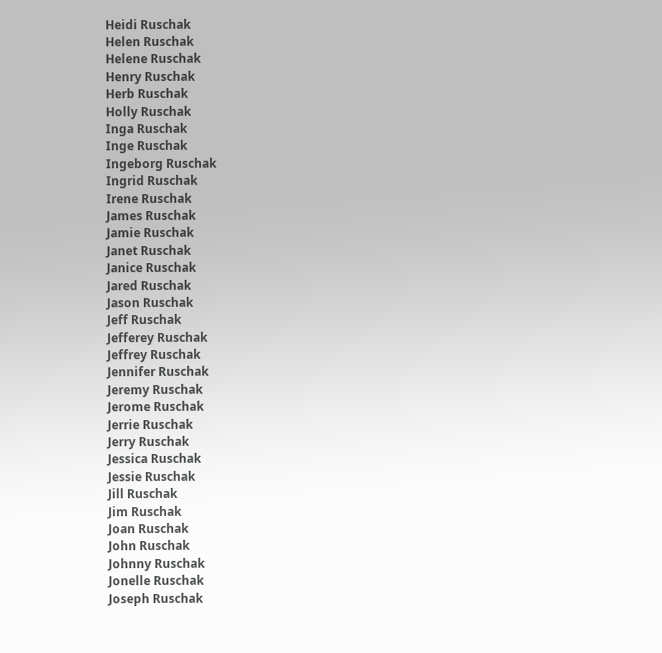Heidi Ruschak
Helen Ruschak
Helene Ruschak
Henry Ruschak
Herb Ruschak
Holly Ruschak
Inga Ruschak
Inge Ruschak
Ingeborg Ruschak
Ingrid Ruschak
Irene Ruschak
James Ruschak
Jamie Ruschak
Janet Ruschak
Janice Ruschak
Jared Ruschak
Jason Ruschak
Jeff Ruschak
Jefferey Ruschak
Jeffrey Ruschak
Jennifer Ruschak
Jeremy Ruschak
Jerome Ruschak
Jerrie Ruschak
Jerry Ruschak
Jessica Ruschak
Jessie Ruschak
Jill Ruschak
Jim Ruschak
Joan Ruschak
John Ruschak
Johnny Ruschak
Jonelle Ruschak
Joseph Ruschak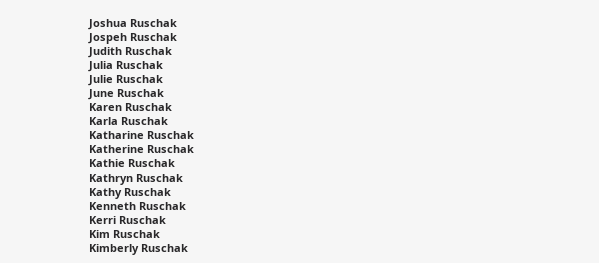Joshua Ruschak
Jospeh Ruschak
Judith Ruschak
Julia Ruschak
Julie Ruschak
June Ruschak
Karen Ruschak
Karla Ruschak
Katharine Ruschak
Katherine Ruschak
Kathie Ruschak
Kathryn Ruschak
Kathy Ruschak
Kenneth Ruschak
Kerri Ruschak
Kim Ruschak
Kimberly Ruschak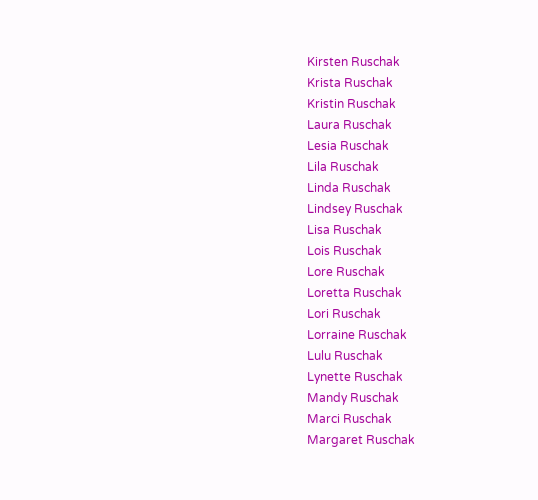Kirsten Ruschak
Krista Ruschak
Kristin Ruschak
Laura Ruschak
Lesia Ruschak
Lila Ruschak
Linda Ruschak
Lindsey Ruschak
Lisa Ruschak
Lois Ruschak
Lore Ruschak
Loretta Ruschak
Lori Ruschak
Lorraine Ruschak
Lulu Ruschak
Lynette Ruschak
Mandy Ruschak
Marci Ruschak
Margaret Ruschak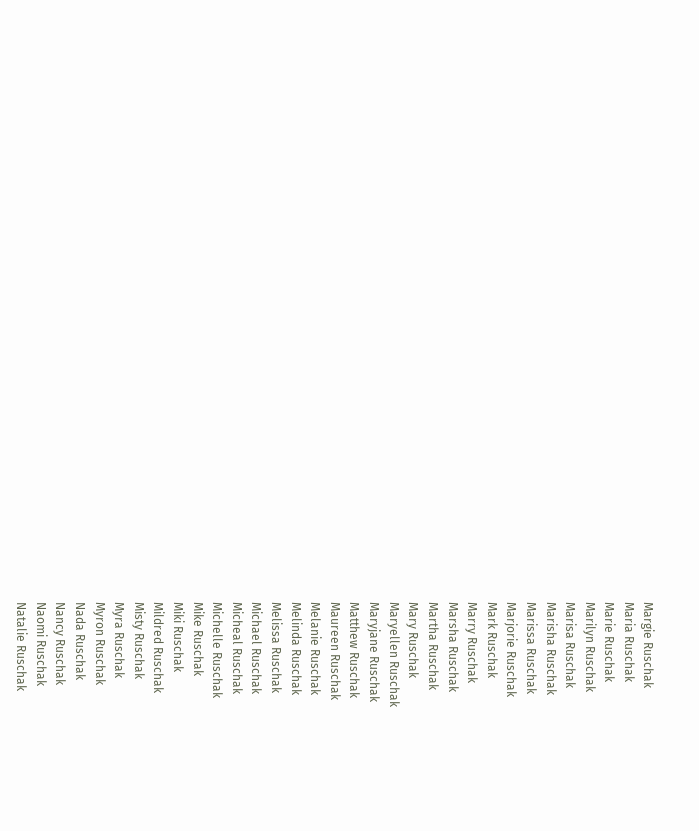Margie Ruschak
Maria Ruschak
Marie Ruschak
Marilyn Ruschak
Marisa Ruschak
Marisha Ruschak
Marissa Ruschak
Marjorie Ruschak
Mark Ruschak
Marry Ruschak
Marsha Ruschak
Martha Ruschak
Mary Ruschak
Maryellen Ruschak
Maryjane Ruschak
Matthew Ruschak
Maureen Ruschak
Melanie Ruschak
Melinda Ruschak
Melissa Ruschak
Michael Ruschak
Micheal Ruschak
Michelle Ruschak
Mike Ruschak
Miki Ruschak
Mildred Ruschak
Misty Ruschak
Myra Ruschak
Myron Ruschak
Nada Ruschak
Nancy Ruschak
Naomi Ruschak
Natalie Ruschak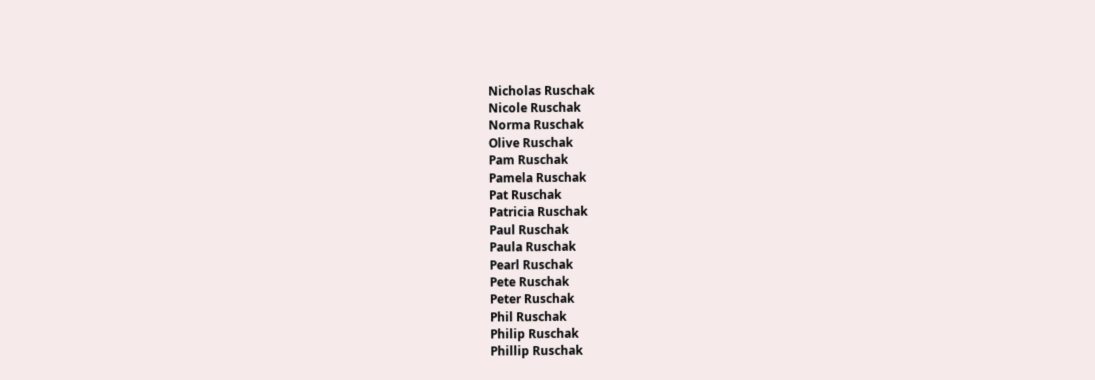Nicholas Ruschak
Nicole Ruschak
Norma Ruschak
Olive Ruschak
Pam Ruschak
Pamela Ruschak
Pat Ruschak
Patricia Ruschak
Paul Ruschak
Paula Ruschak
Pearl Ruschak
Pete Ruschak
Peter Ruschak
Phil Ruschak
Philip Ruschak
Phillip Ruschak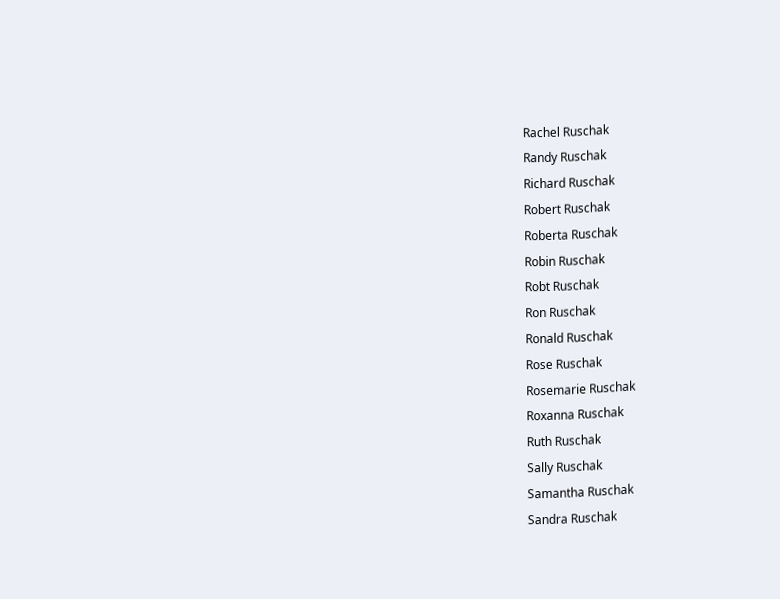Rachel Ruschak
Randy Ruschak
Richard Ruschak
Robert Ruschak
Roberta Ruschak
Robin Ruschak
Robt Ruschak
Ron Ruschak
Ronald Ruschak
Rose Ruschak
Rosemarie Ruschak
Roxanna Ruschak
Ruth Ruschak
Sally Ruschak
Samantha Ruschak
Sandra Ruschak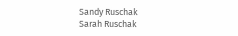Sandy Ruschak
Sarah Ruschak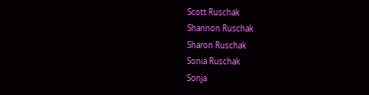Scott Ruschak
Shannon Ruschak
Sharon Ruschak
Sonia Ruschak
Sonja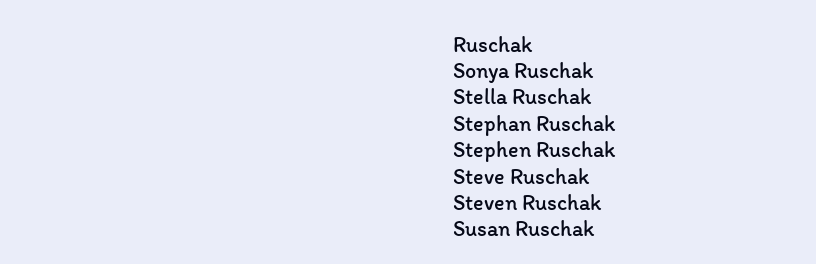Ruschak
Sonya Ruschak
Stella Ruschak
Stephan Ruschak
Stephen Ruschak
Steve Ruschak
Steven Ruschak
Susan Ruschak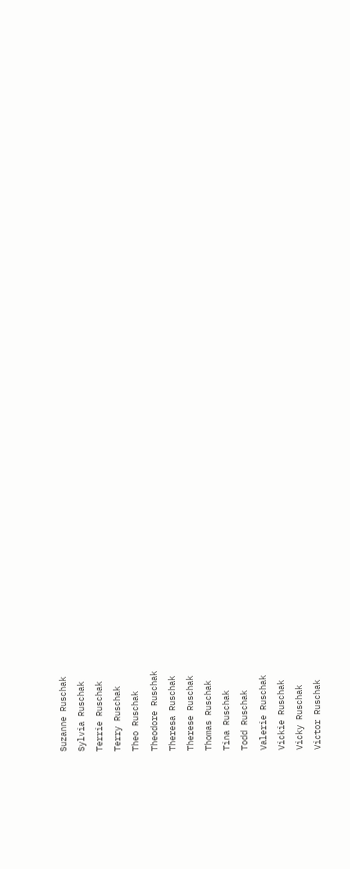Suzanne Ruschak
Sylvia Ruschak
Terrie Ruschak
Terry Ruschak
Theo Ruschak
Theodore Ruschak
Theresa Ruschak
Therese Ruschak
Thomas Ruschak
Tina Ruschak
Todd Ruschak
Valerie Ruschak
Vickie Ruschak
Vicky Ruschak
Victor Ruschak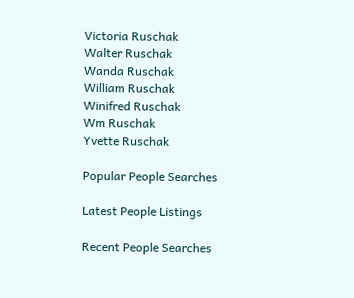Victoria Ruschak
Walter Ruschak
Wanda Ruschak
William Ruschak
Winifred Ruschak
Wm Ruschak
Yvette Ruschak

Popular People Searches

Latest People Listings

Recent People Searches